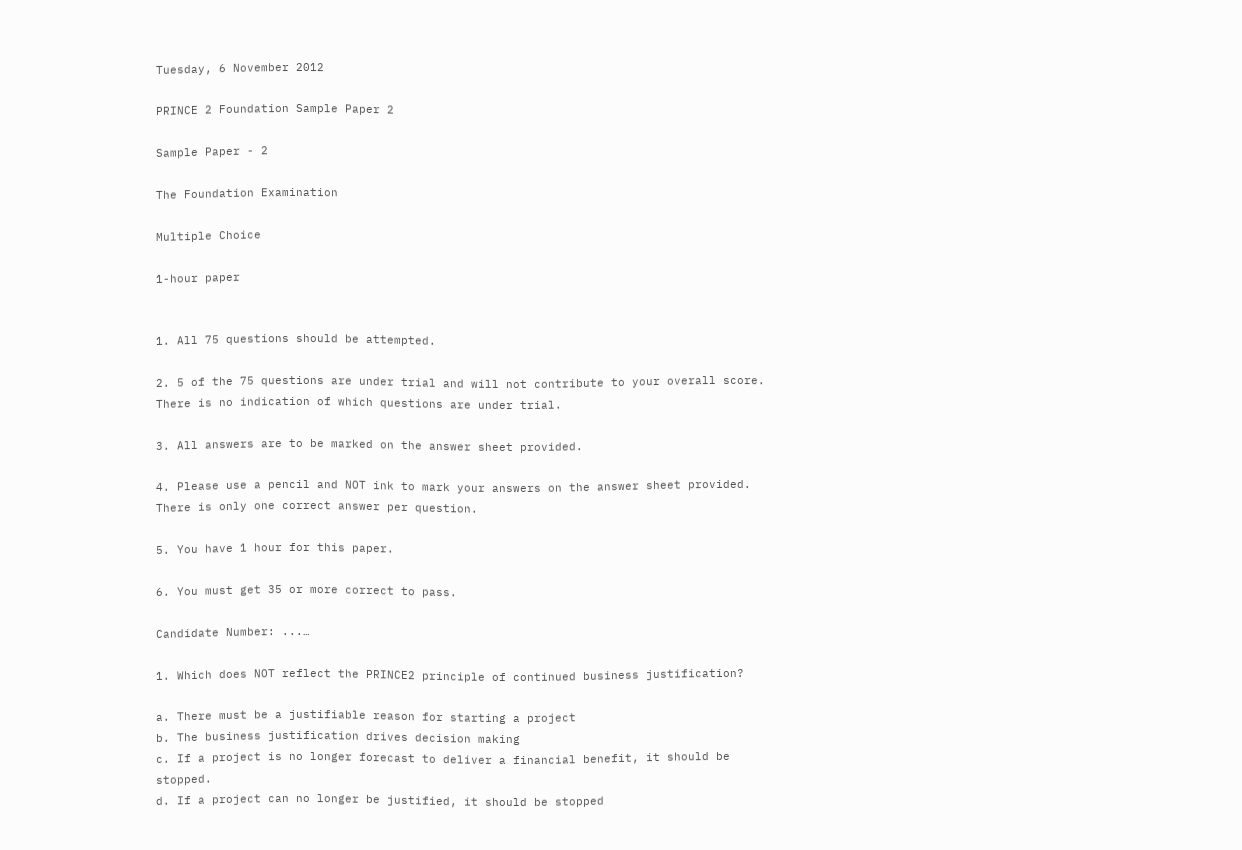Tuesday, 6 November 2012

PRINCE 2 Foundation Sample Paper 2

Sample Paper - 2

The Foundation Examination

Multiple Choice

1-hour paper


1. All 75 questions should be attempted.

2. 5 of the 75 questions are under trial and will not contribute to your overall score. There is no indication of which questions are under trial.

3. All answers are to be marked on the answer sheet provided.

4. Please use a pencil and NOT ink to mark your answers on the answer sheet provided. There is only one correct answer per question.

5. You have 1 hour for this paper.

6. You must get 35 or more correct to pass.

Candidate Number: ...…

1. Which does NOT reflect the PRINCE2 principle of continued business justification?

a. There must be a justifiable reason for starting a project
b. The business justification drives decision making
c. If a project is no longer forecast to deliver a financial benefit, it should be stopped.
d. If a project can no longer be justified, it should be stopped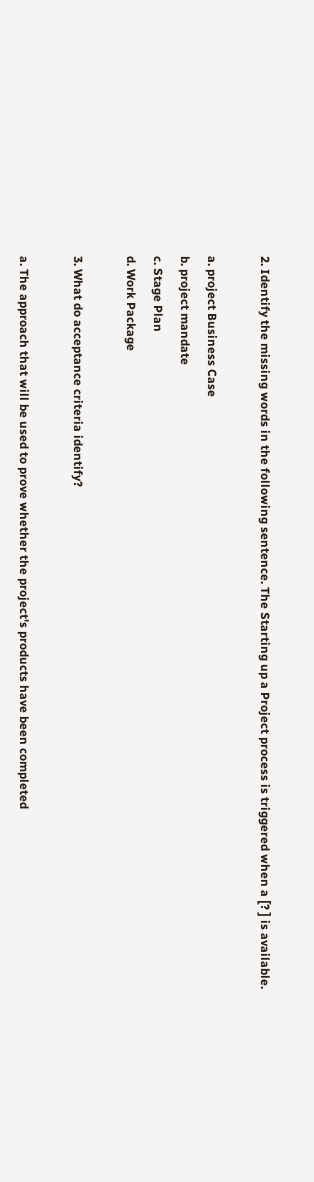2. Identify the missing words in the following sentence. The Starting up a Project process is triggered when a [? ] is available.

a. project Business Case
b. project mandate
c. Stage Plan
d. Work Package

3. What do acceptance criteria identify?

a. The approach that will be used to prove whether the project's products have been completed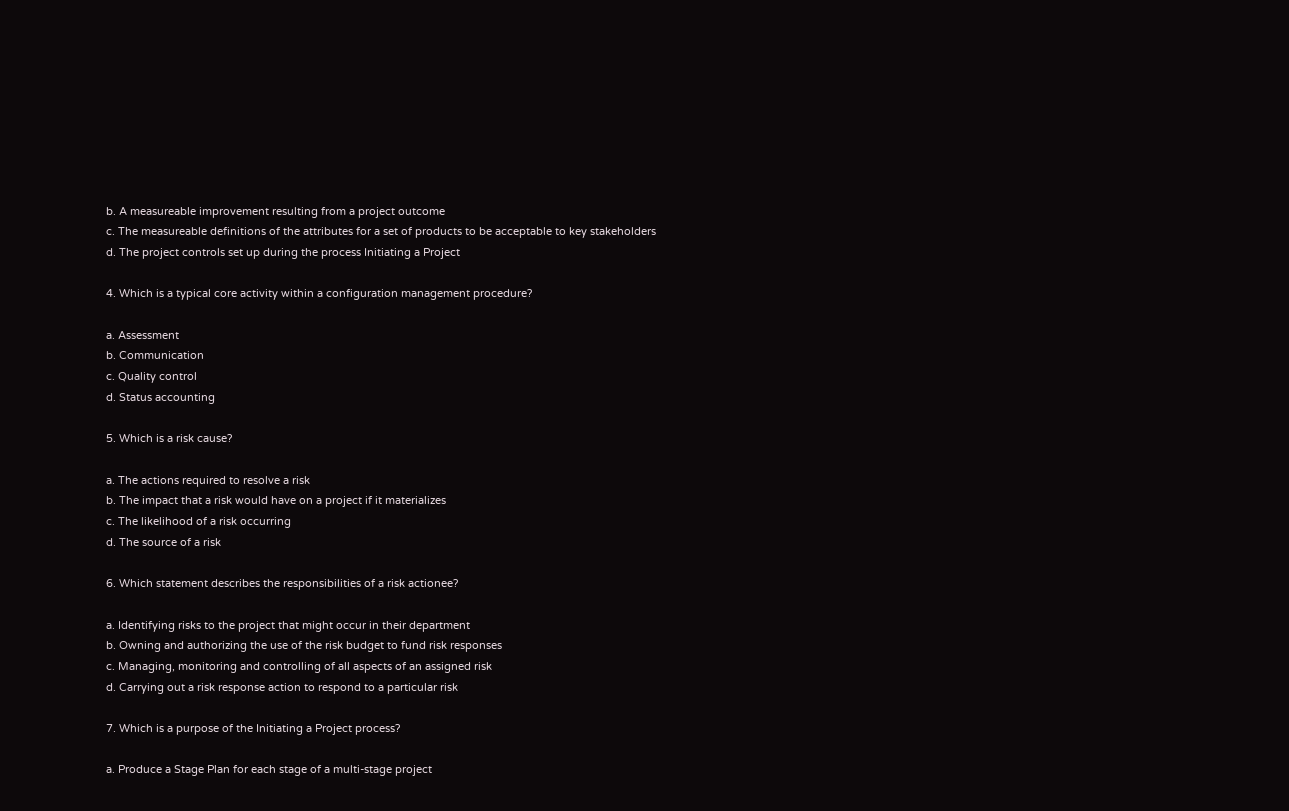b. A measureable improvement resulting from a project outcome
c. The measureable definitions of the attributes for a set of products to be acceptable to key stakeholders
d. The project controls set up during the process Initiating a Project

4. Which is a typical core activity within a configuration management procedure?

a. Assessment
b. Communication
c. Quality control
d. Status accounting

5. Which is a risk cause?

a. The actions required to resolve a risk
b. The impact that a risk would have on a project if it materializes
c. The likelihood of a risk occurring
d. The source of a risk

6. Which statement describes the responsibilities of a risk actionee?

a. Identifying risks to the project that might occur in their department
b. Owning and authorizing the use of the risk budget to fund risk responses
c. Managing, monitoring and controlling of all aspects of an assigned risk
d. Carrying out a risk response action to respond to a particular risk

7. Which is a purpose of the Initiating a Project process?

a. Produce a Stage Plan for each stage of a multi-stage project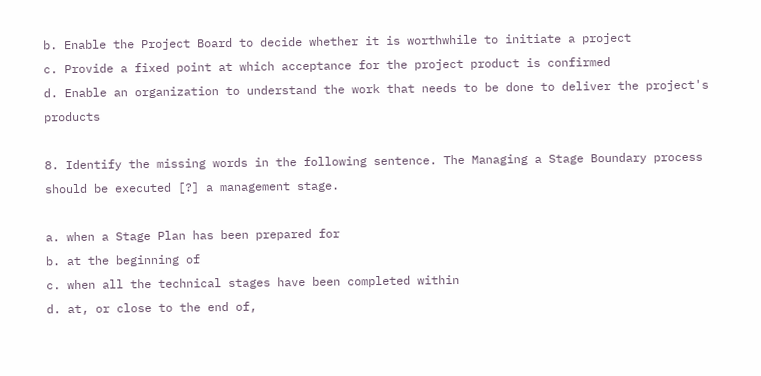b. Enable the Project Board to decide whether it is worthwhile to initiate a project
c. Provide a fixed point at which acceptance for the project product is confirmed
d. Enable an organization to understand the work that needs to be done to deliver the project's products

8. Identify the missing words in the following sentence. The Managing a Stage Boundary process should be executed [?] a management stage.

a. when a Stage Plan has been prepared for
b. at the beginning of
c. when all the technical stages have been completed within
d. at, or close to the end of,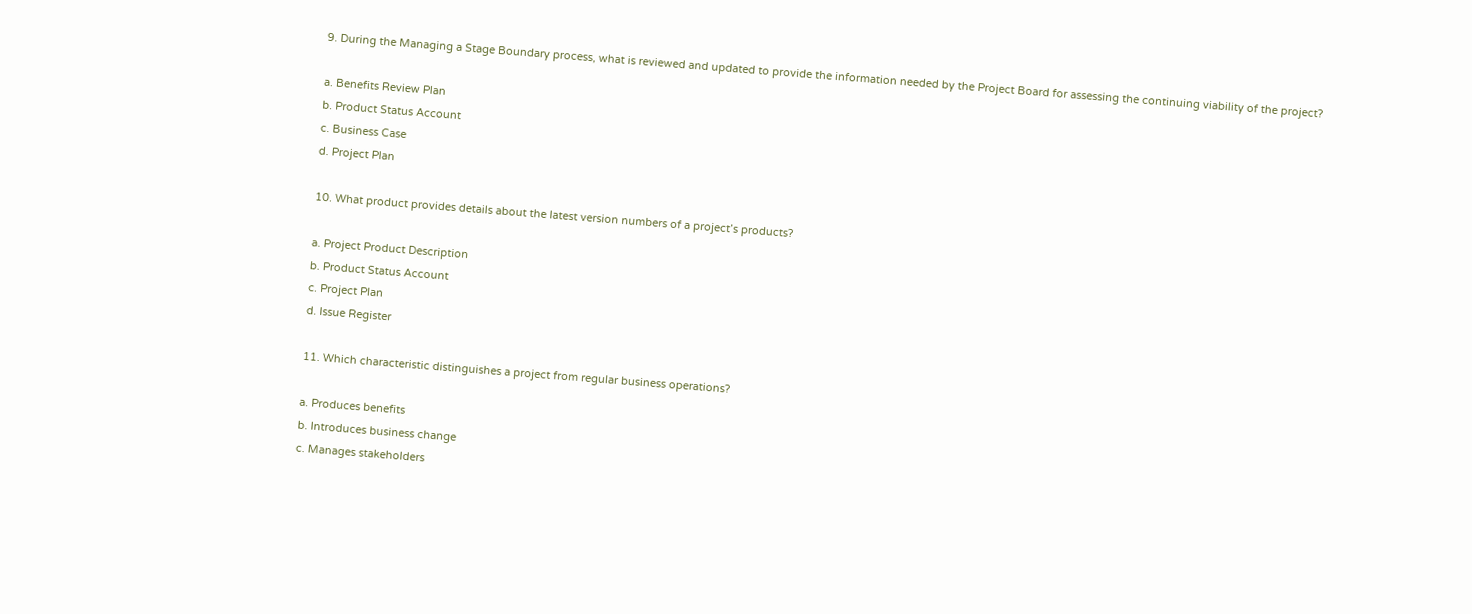9. During the Managing a Stage Boundary process, what is reviewed and updated to provide the information needed by the Project Board for assessing the continuing viability of the project?

a. Benefits Review Plan
b. Product Status Account
c. Business Case
d. Project Plan

10. What product provides details about the latest version numbers of a project’s products?

a. Project Product Description
b. Product Status Account
c. Project Plan
d. Issue Register

11. Which characteristic distinguishes a project from regular business operations?

a. Produces benefits
b. Introduces business change
c. Manages stakeholders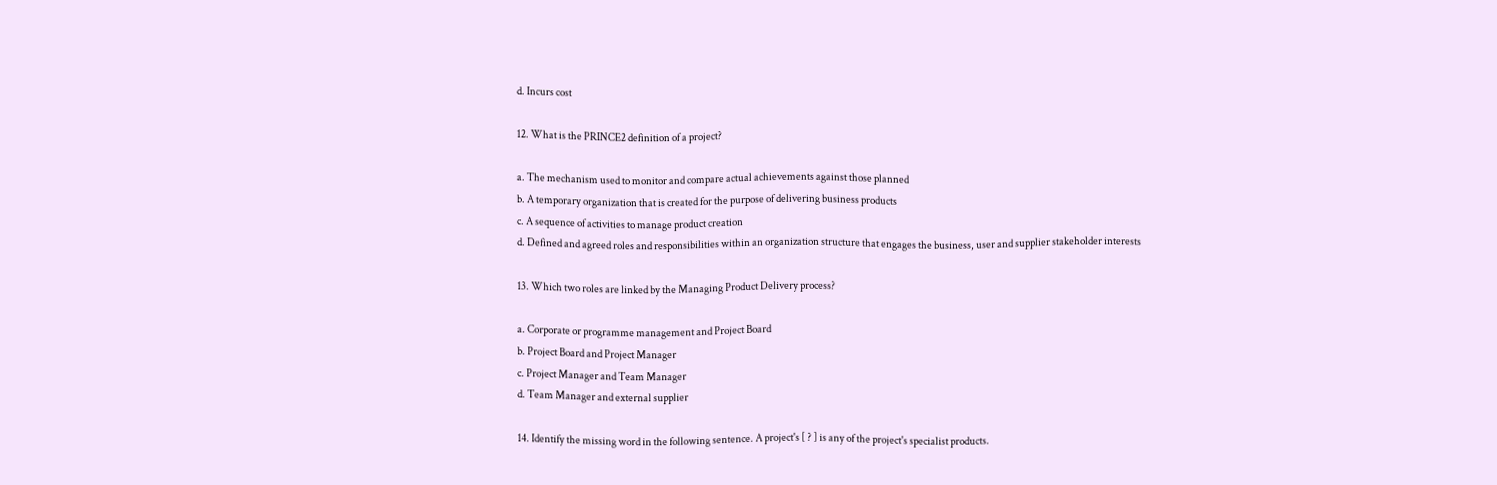d. Incurs cost

12. What is the PRINCE2 definition of a project?

a. The mechanism used to monitor and compare actual achievements against those planned
b. A temporary organization that is created for the purpose of delivering business products
c. A sequence of activities to manage product creation
d. Defined and agreed roles and responsibilities within an organization structure that engages the business, user and supplier stakeholder interests

13. Which two roles are linked by the Managing Product Delivery process?

a. Corporate or programme management and Project Board
b. Project Board and Project Manager
c. Project Manager and Team Manager
d. Team Manager and external supplier

14. Identify the missing word in the following sentence. A project's [ ? ] is any of the project's specialist products.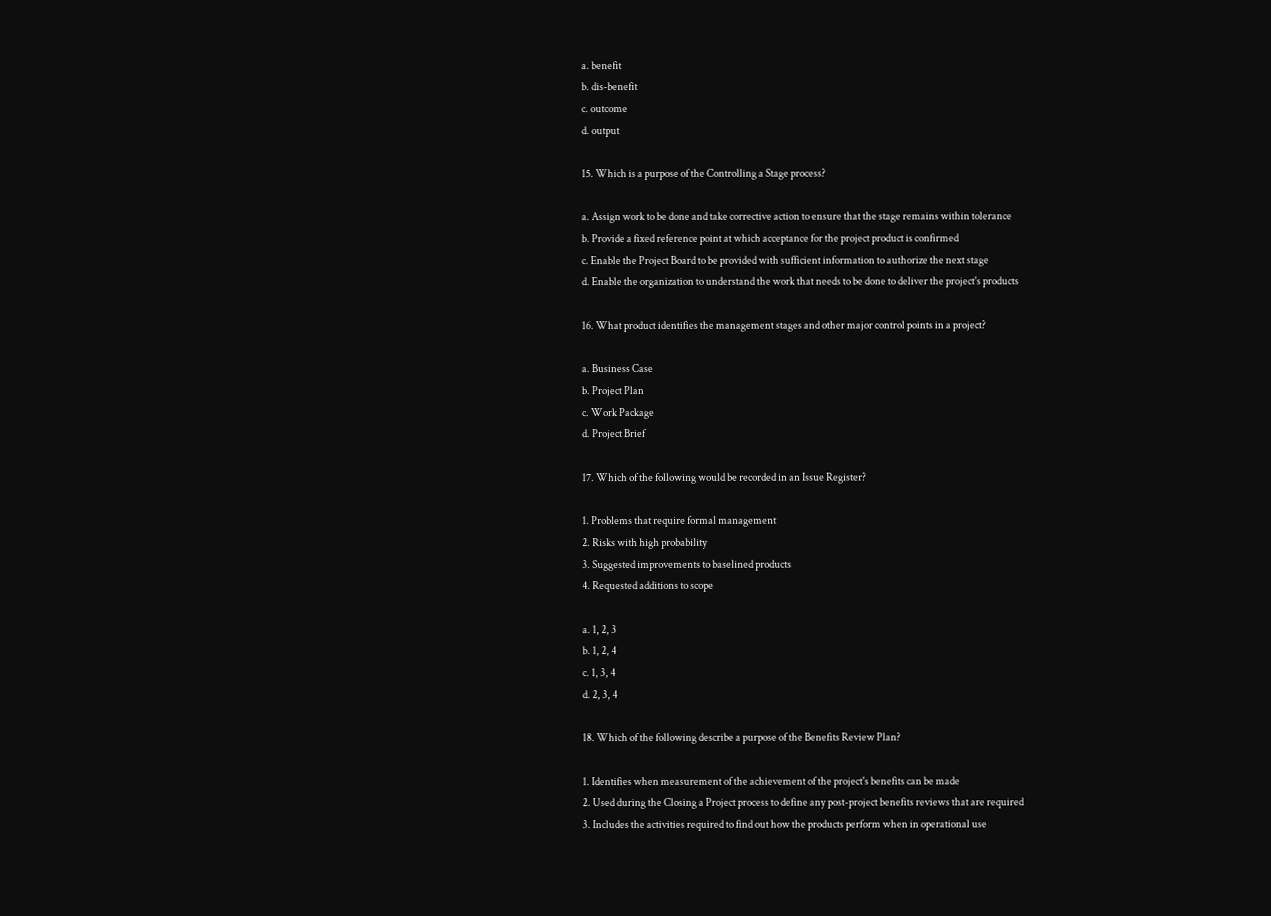a. benefit
b. dis-benefit
c. outcome
d. output

15. Which is a purpose of the Controlling a Stage process?

a. Assign work to be done and take corrective action to ensure that the stage remains within tolerance
b. Provide a fixed reference point at which acceptance for the project product is confirmed
c. Enable the Project Board to be provided with sufficient information to authorize the next stage
d. Enable the organization to understand the work that needs to be done to deliver the project's products

16. What product identifies the management stages and other major control points in a project?

a. Business Case
b. Project Plan
c. Work Package
d. Project Brief

17. Which of the following would be recorded in an Issue Register?

1. Problems that require formal management
2. Risks with high probability
3. Suggested improvements to baselined products
4. Requested additions to scope

a. 1, 2, 3
b. 1, 2, 4
c. 1, 3, 4
d. 2, 3, 4

18. Which of the following describe a purpose of the Benefits Review Plan?

1. Identifies when measurement of the achievement of the project's benefits can be made
2. Used during the Closing a Project process to define any post-project benefits reviews that are required
3. Includes the activities required to find out how the products perform when in operational use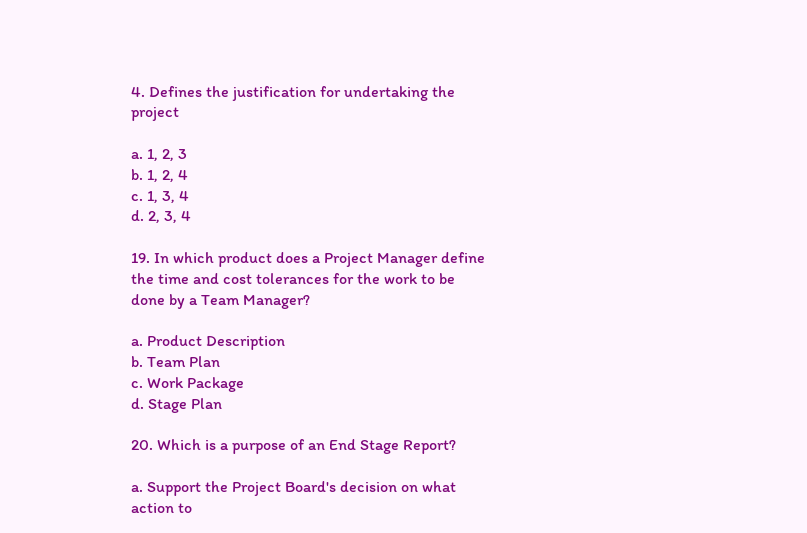4. Defines the justification for undertaking the project

a. 1, 2, 3
b. 1, 2, 4
c. 1, 3, 4
d. 2, 3, 4

19. In which product does a Project Manager define the time and cost tolerances for the work to be done by a Team Manager?

a. Product Description
b. Team Plan
c. Work Package
d. Stage Plan

20. Which is a purpose of an End Stage Report?

a. Support the Project Board's decision on what action to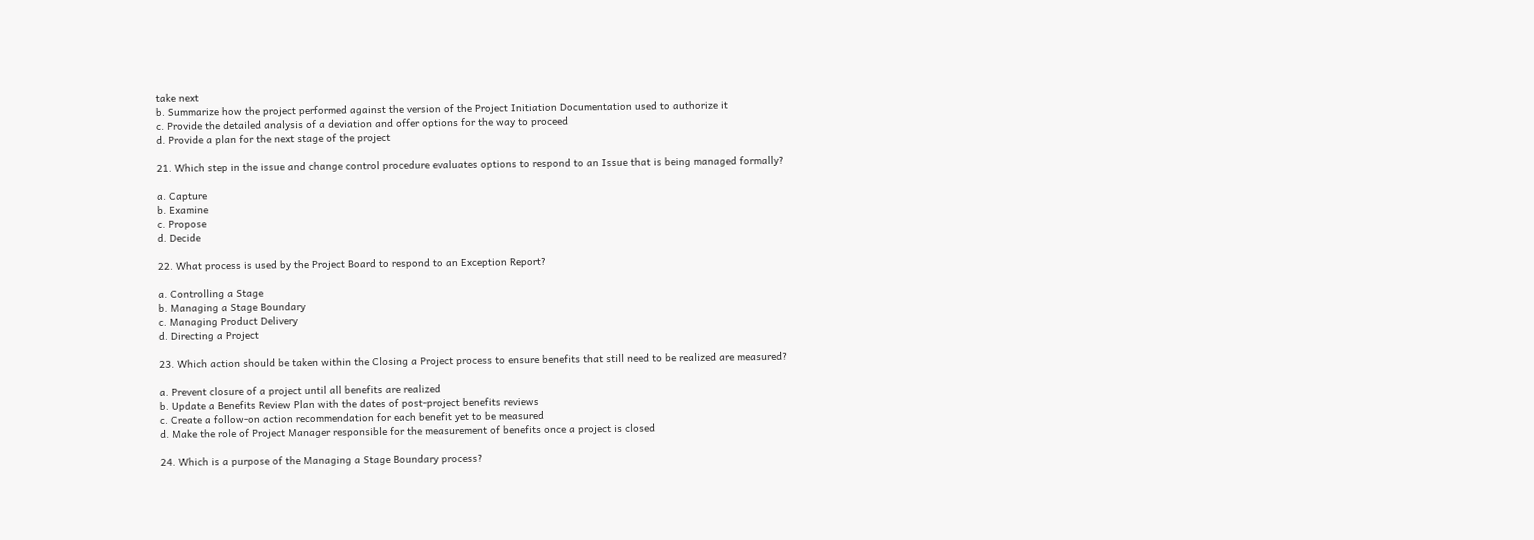take next
b. Summarize how the project performed against the version of the Project Initiation Documentation used to authorize it
c. Provide the detailed analysis of a deviation and offer options for the way to proceed
d. Provide a plan for the next stage of the project

21. Which step in the issue and change control procedure evaluates options to respond to an Issue that is being managed formally?

a. Capture
b. Examine
c. Propose
d. Decide

22. What process is used by the Project Board to respond to an Exception Report?

a. Controlling a Stage
b. Managing a Stage Boundary
c. Managing Product Delivery
d. Directing a Project

23. Which action should be taken within the Closing a Project process to ensure benefits that still need to be realized are measured?

a. Prevent closure of a project until all benefits are realized
b. Update a Benefits Review Plan with the dates of post-project benefits reviews
c. Create a follow-on action recommendation for each benefit yet to be measured
d. Make the role of Project Manager responsible for the measurement of benefits once a project is closed

24. Which is a purpose of the Managing a Stage Boundary process?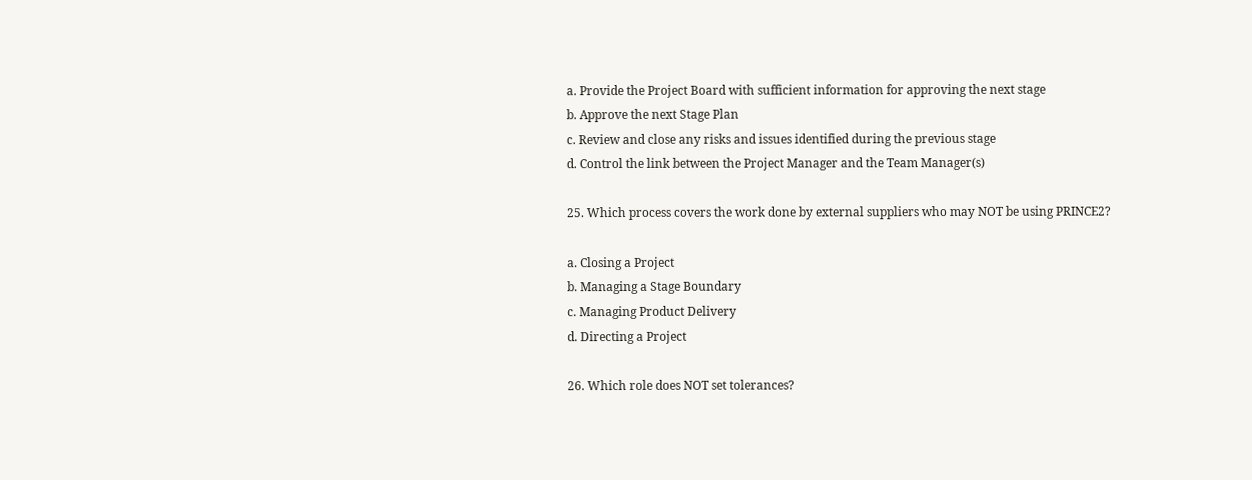a. Provide the Project Board with sufficient information for approving the next stage
b. Approve the next Stage Plan
c. Review and close any risks and issues identified during the previous stage
d. Control the link between the Project Manager and the Team Manager(s)

25. Which process covers the work done by external suppliers who may NOT be using PRINCE2?

a. Closing a Project
b. Managing a Stage Boundary
c. Managing Product Delivery
d. Directing a Project

26. Which role does NOT set tolerances?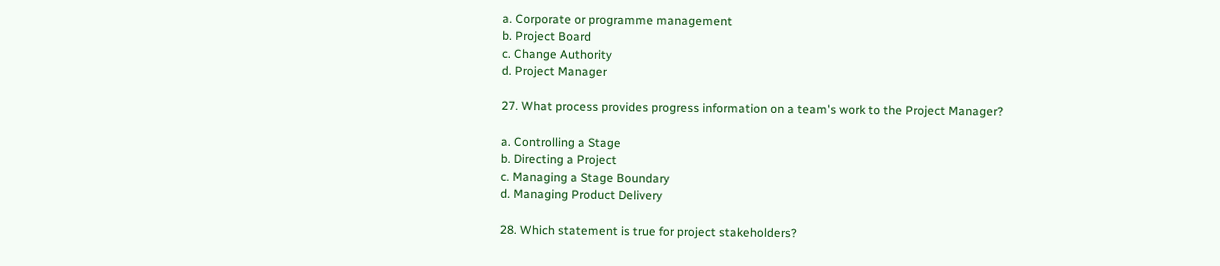a. Corporate or programme management
b. Project Board
c. Change Authority
d. Project Manager

27. What process provides progress information on a team's work to the Project Manager?

a. Controlling a Stage
b. Directing a Project
c. Managing a Stage Boundary
d. Managing Product Delivery

28. Which statement is true for project stakeholders?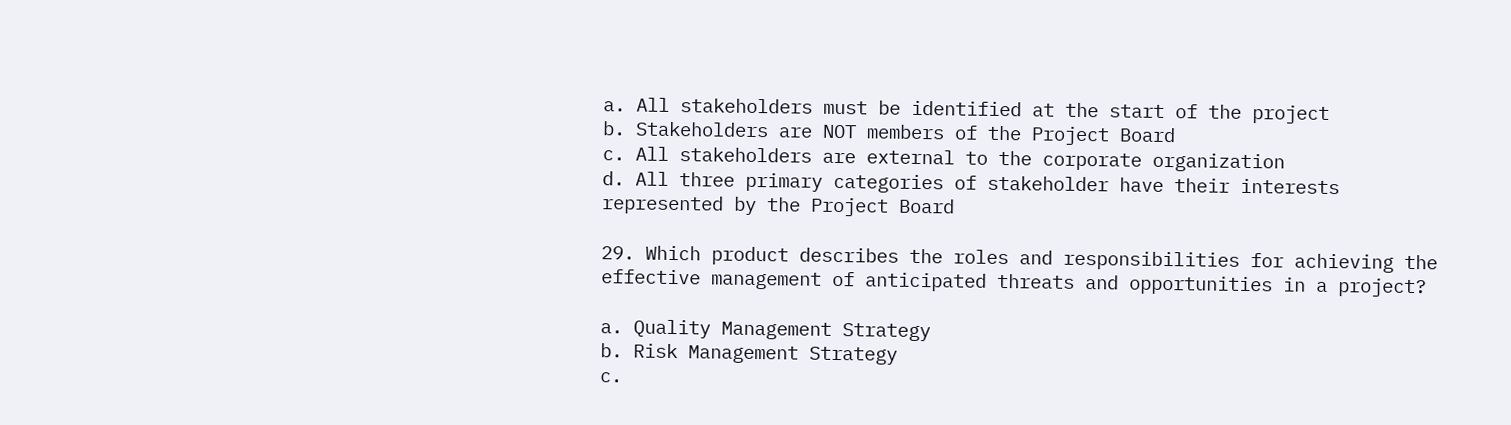a. All stakeholders must be identified at the start of the project
b. Stakeholders are NOT members of the Project Board
c. All stakeholders are external to the corporate organization
d. All three primary categories of stakeholder have their interests represented by the Project Board

29. Which product describes the roles and responsibilities for achieving the effective management of anticipated threats and opportunities in a project?

a. Quality Management Strategy
b. Risk Management Strategy
c.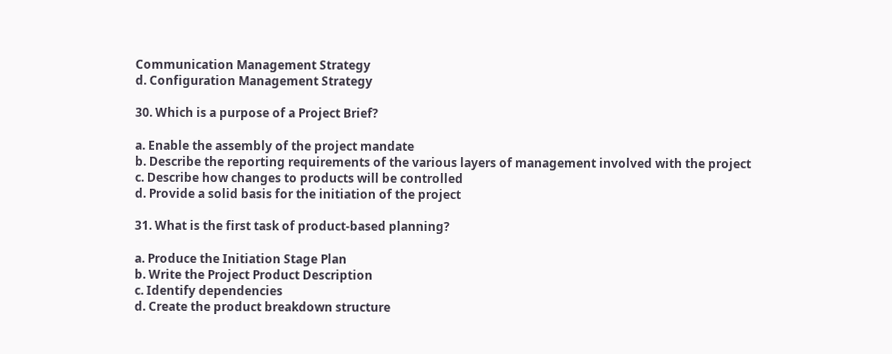Communication Management Strategy
d. Configuration Management Strategy

30. Which is a purpose of a Project Brief?

a. Enable the assembly of the project mandate
b. Describe the reporting requirements of the various layers of management involved with the project
c. Describe how changes to products will be controlled
d. Provide a solid basis for the initiation of the project

31. What is the first task of product-based planning?

a. Produce the Initiation Stage Plan
b. Write the Project Product Description
c. Identify dependencies
d. Create the product breakdown structure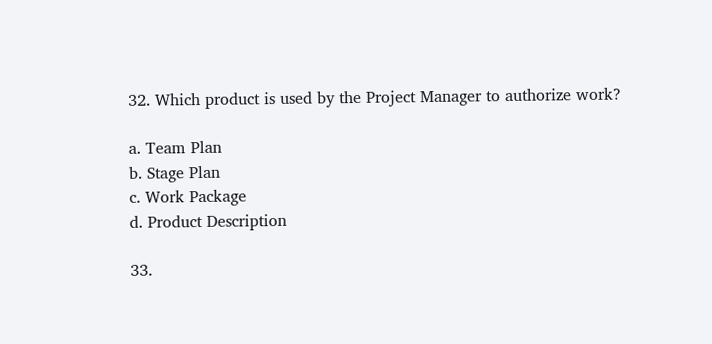32. Which product is used by the Project Manager to authorize work?

a. Team Plan
b. Stage Plan
c. Work Package
d. Product Description

33.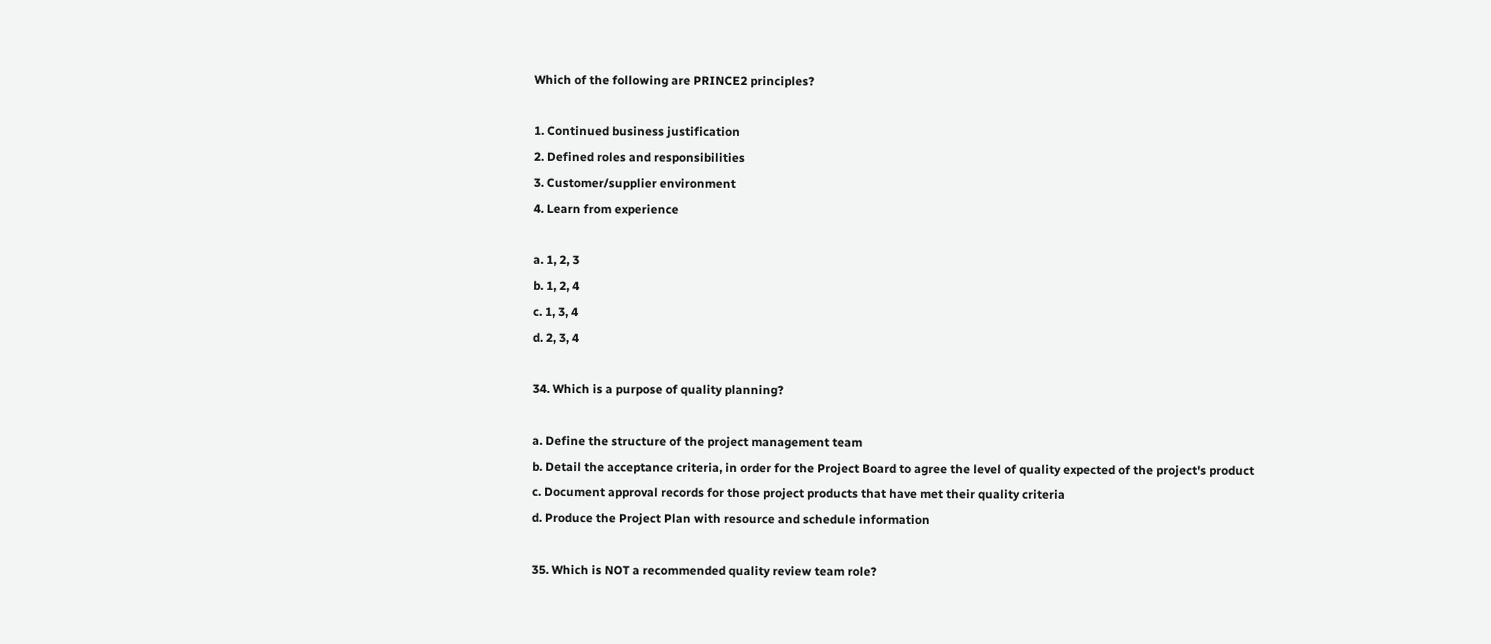Which of the following are PRINCE2 principles?

1. Continued business justification
2. Defined roles and responsibilities
3. Customer/supplier environment
4. Learn from experience

a. 1, 2, 3
b. 1, 2, 4
c. 1, 3, 4
d. 2, 3, 4

34. Which is a purpose of quality planning?

a. Define the structure of the project management team
b. Detail the acceptance criteria, in order for the Project Board to agree the level of quality expected of the project's product
c. Document approval records for those project products that have met their quality criteria
d. Produce the Project Plan with resource and schedule information

35. Which is NOT a recommended quality review team role?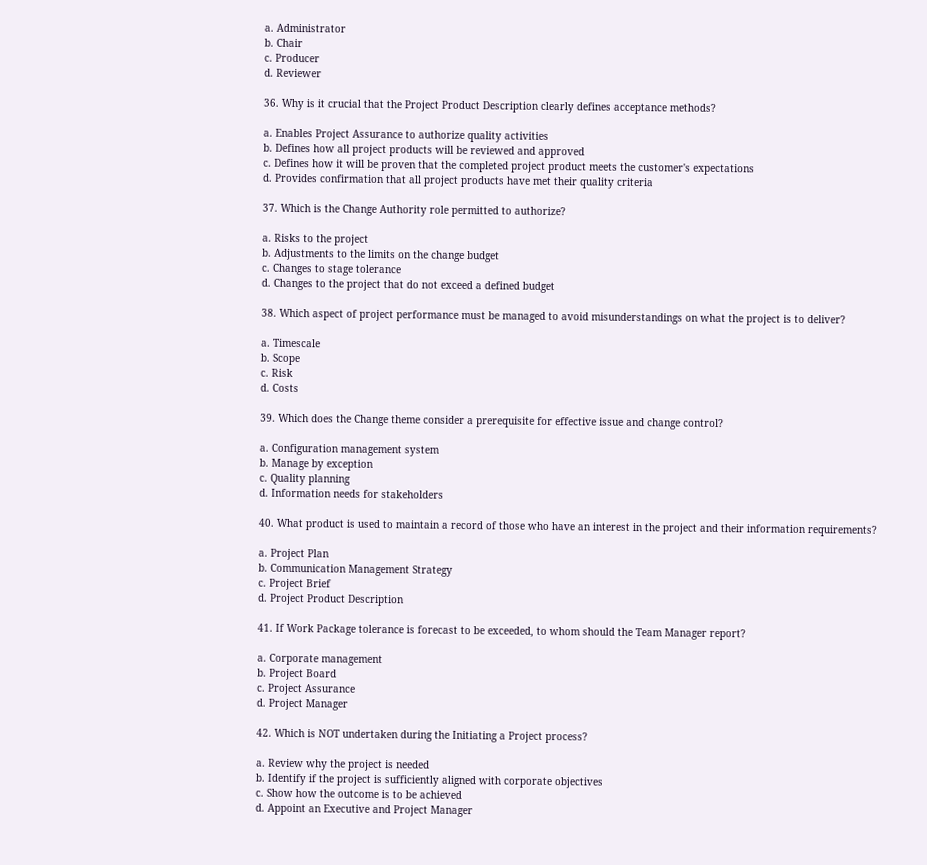a. Administrator
b. Chair
c. Producer
d. Reviewer

36. Why is it crucial that the Project Product Description clearly defines acceptance methods?

a. Enables Project Assurance to authorize quality activities
b. Defines how all project products will be reviewed and approved
c. Defines how it will be proven that the completed project product meets the customer's expectations
d. Provides confirmation that all project products have met their quality criteria

37. Which is the Change Authority role permitted to authorize?

a. Risks to the project
b. Adjustments to the limits on the change budget
c. Changes to stage tolerance
d. Changes to the project that do not exceed a defined budget

38. Which aspect of project performance must be managed to avoid misunderstandings on what the project is to deliver?

a. Timescale
b. Scope
c. Risk
d. Costs

39. Which does the Change theme consider a prerequisite for effective issue and change control?

a. Configuration management system
b. Manage by exception
c. Quality planning
d. Information needs for stakeholders

40. What product is used to maintain a record of those who have an interest in the project and their information requirements?

a. Project Plan
b. Communication Management Strategy
c. Project Brief
d. Project Product Description

41. If Work Package tolerance is forecast to be exceeded, to whom should the Team Manager report?

a. Corporate management
b. Project Board
c. Project Assurance
d. Project Manager

42. Which is NOT undertaken during the Initiating a Project process?

a. Review why the project is needed
b. Identify if the project is sufficiently aligned with corporate objectives
c. Show how the outcome is to be achieved
d. Appoint an Executive and Project Manager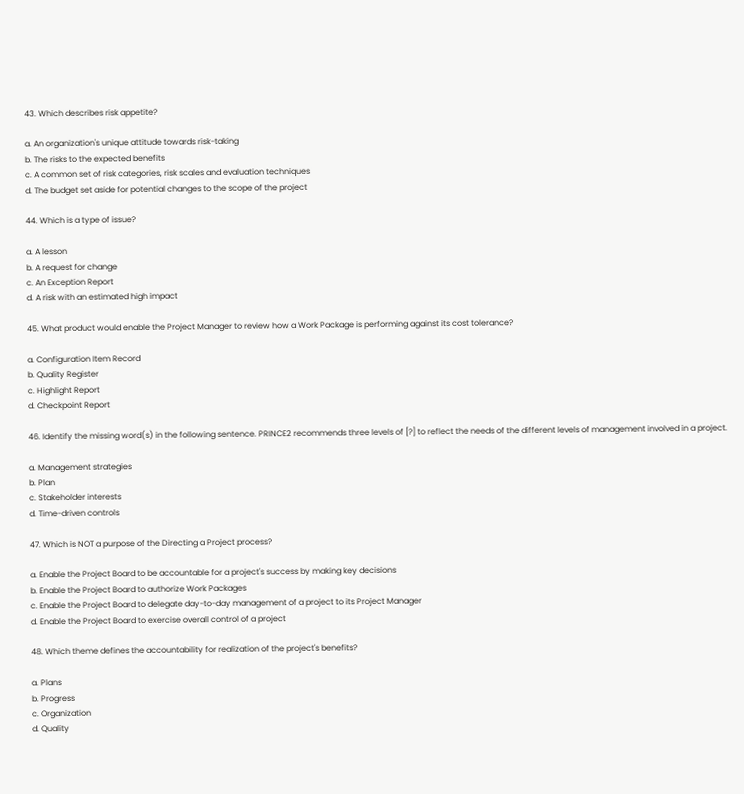43. Which describes risk appetite?

a. An organization's unique attitude towards risk-taking
b. The risks to the expected benefits
c. A common set of risk categories, risk scales and evaluation techniques
d. The budget set aside for potential changes to the scope of the project

44. Which is a type of issue?

a. A lesson
b. A request for change
c. An Exception Report
d. A risk with an estimated high impact

45. What product would enable the Project Manager to review how a Work Package is performing against its cost tolerance?

a. Configuration Item Record
b. Quality Register
c. Highlight Report
d. Checkpoint Report

46. Identify the missing word(s) in the following sentence. PRINCE2 recommends three levels of [?] to reflect the needs of the different levels of management involved in a project.

a. Management strategies
b. Plan
c. Stakeholder interests
d. Time-driven controls

47. Which is NOT a purpose of the Directing a Project process?

a. Enable the Project Board to be accountable for a project's success by making key decisions
b. Enable the Project Board to authorize Work Packages
c. Enable the Project Board to delegate day-to-day management of a project to its Project Manager
d. Enable the Project Board to exercise overall control of a project

48. Which theme defines the accountability for realization of the project's benefits?

a. Plans
b. Progress
c. Organization
d. Quality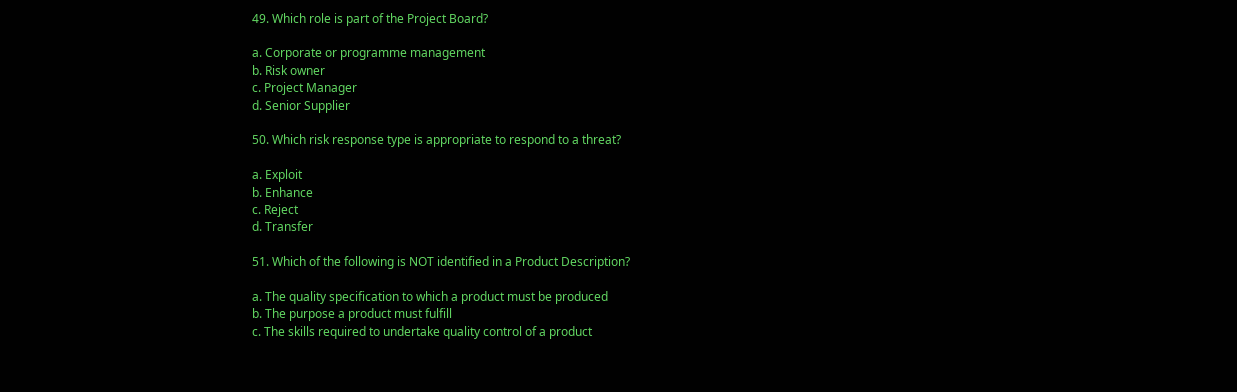49. Which role is part of the Project Board?

a. Corporate or programme management
b. Risk owner
c. Project Manager
d. Senior Supplier

50. Which risk response type is appropriate to respond to a threat?

a. Exploit
b. Enhance
c. Reject
d. Transfer

51. Which of the following is NOT identified in a Product Description?

a. The quality specification to which a product must be produced
b. The purpose a product must fulfill
c. The skills required to undertake quality control of a product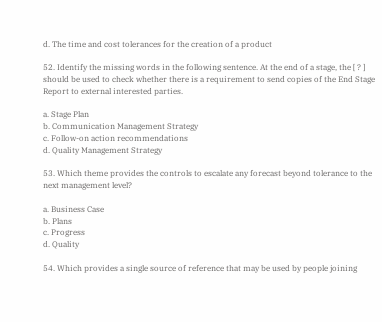d. The time and cost tolerances for the creation of a product

52. Identify the missing words in the following sentence. At the end of a stage, the [ ? ] should be used to check whether there is a requirement to send copies of the End Stage Report to external interested parties.

a. Stage Plan
b. Communication Management Strategy
c. Follow-on action recommendations
d. Quality Management Strategy

53. Which theme provides the controls to escalate any forecast beyond tolerance to the next management level?

a. Business Case
b. Plans
c. Progress
d. Quality

54. Which provides a single source of reference that may be used by people joining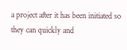a project after it has been initiated so they can quickly and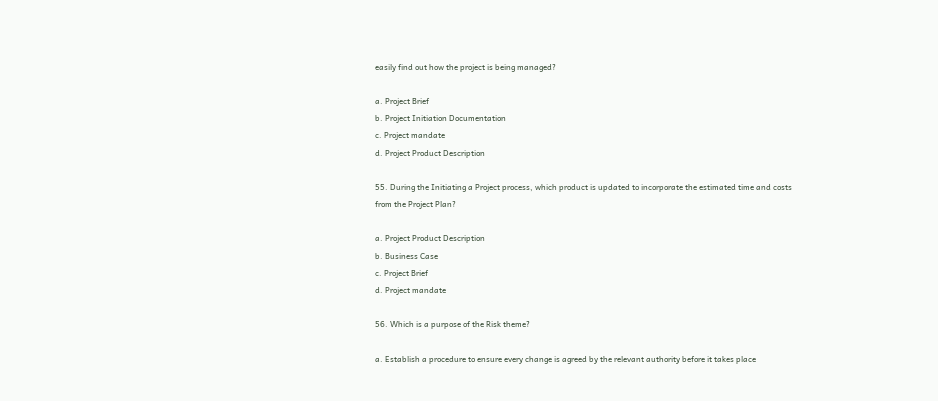easily find out how the project is being managed?

a. Project Brief
b. Project Initiation Documentation
c. Project mandate
d. Project Product Description

55. During the Initiating a Project process, which product is updated to incorporate the estimated time and costs from the Project Plan?

a. Project Product Description
b. Business Case
c. Project Brief
d. Project mandate

56. Which is a purpose of the Risk theme?

a. Establish a procedure to ensure every change is agreed by the relevant authority before it takes place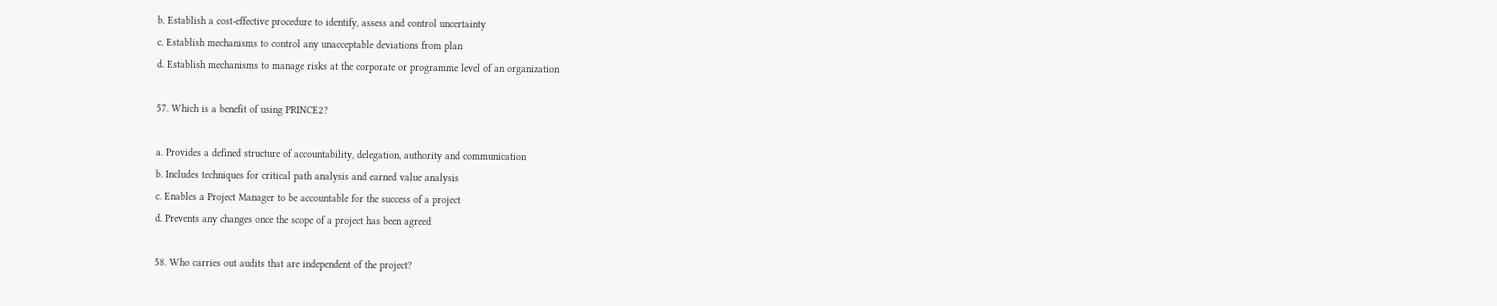b. Establish a cost-effective procedure to identify, assess and control uncertainty
c. Establish mechanisms to control any unacceptable deviations from plan
d. Establish mechanisms to manage risks at the corporate or programme level of an organization

57. Which is a benefit of using PRINCE2?

a. Provides a defined structure of accountability, delegation, authority and communication
b. Includes techniques for critical path analysis and earned value analysis
c. Enables a Project Manager to be accountable for the success of a project
d. Prevents any changes once the scope of a project has been agreed

58. Who carries out audits that are independent of the project?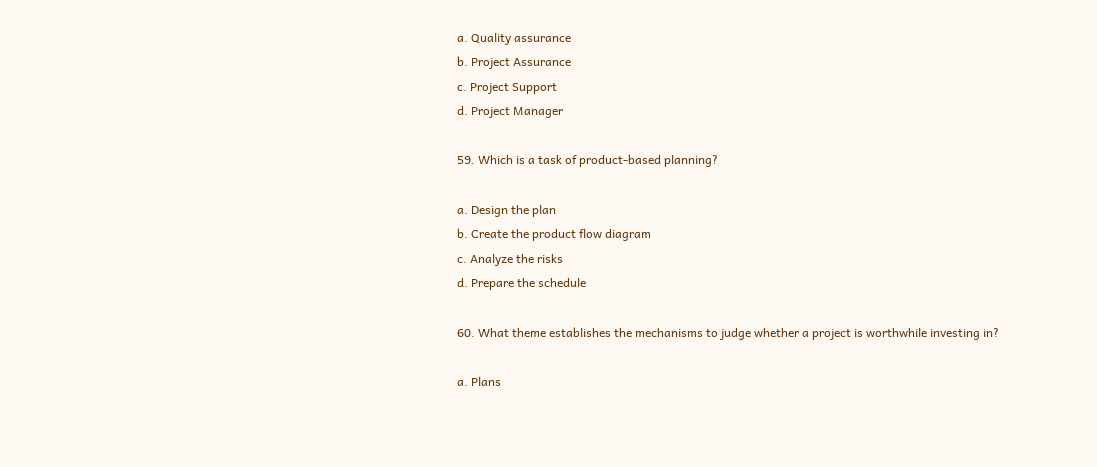a. Quality assurance
b. Project Assurance
c. Project Support
d. Project Manager

59. Which is a task of product-based planning?

a. Design the plan
b. Create the product flow diagram
c. Analyze the risks
d. Prepare the schedule

60. What theme establishes the mechanisms to judge whether a project is worthwhile investing in?

a. Plans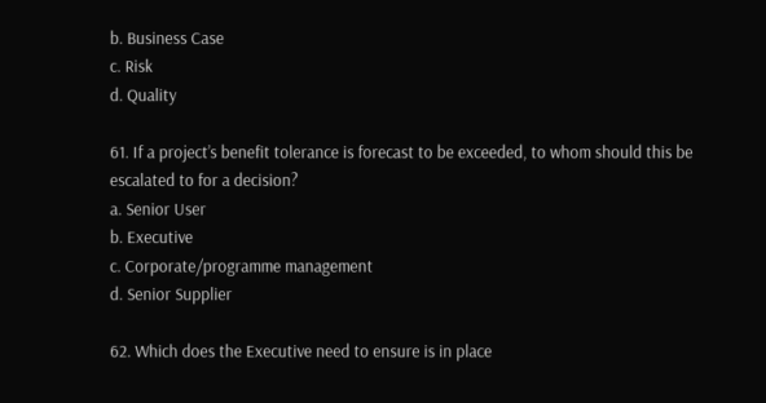b. Business Case
c. Risk
d. Quality

61. If a project’s benefit tolerance is forecast to be exceeded, to whom should this be escalated to for a decision?
a. Senior User
b. Executive
c. Corporate/programme management
d. Senior Supplier

62. Which does the Executive need to ensure is in place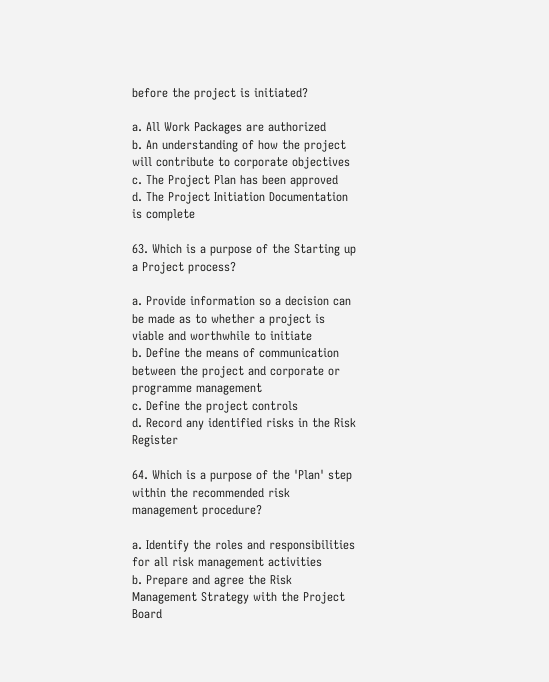before the project is initiated?

a. All Work Packages are authorized
b. An understanding of how the project will contribute to corporate objectives
c. The Project Plan has been approved
d. The Project Initiation Documentation is complete

63. Which is a purpose of the Starting up a Project process?

a. Provide information so a decision can be made as to whether a project is viable and worthwhile to initiate
b. Define the means of communication between the project and corporate or programme management
c. Define the project controls
d. Record any identified risks in the Risk Register

64. Which is a purpose of the 'Plan' step within the recommended risk management procedure?

a. Identify the roles and responsibilities for all risk management activities
b. Prepare and agree the Risk Management Strategy with the Project Board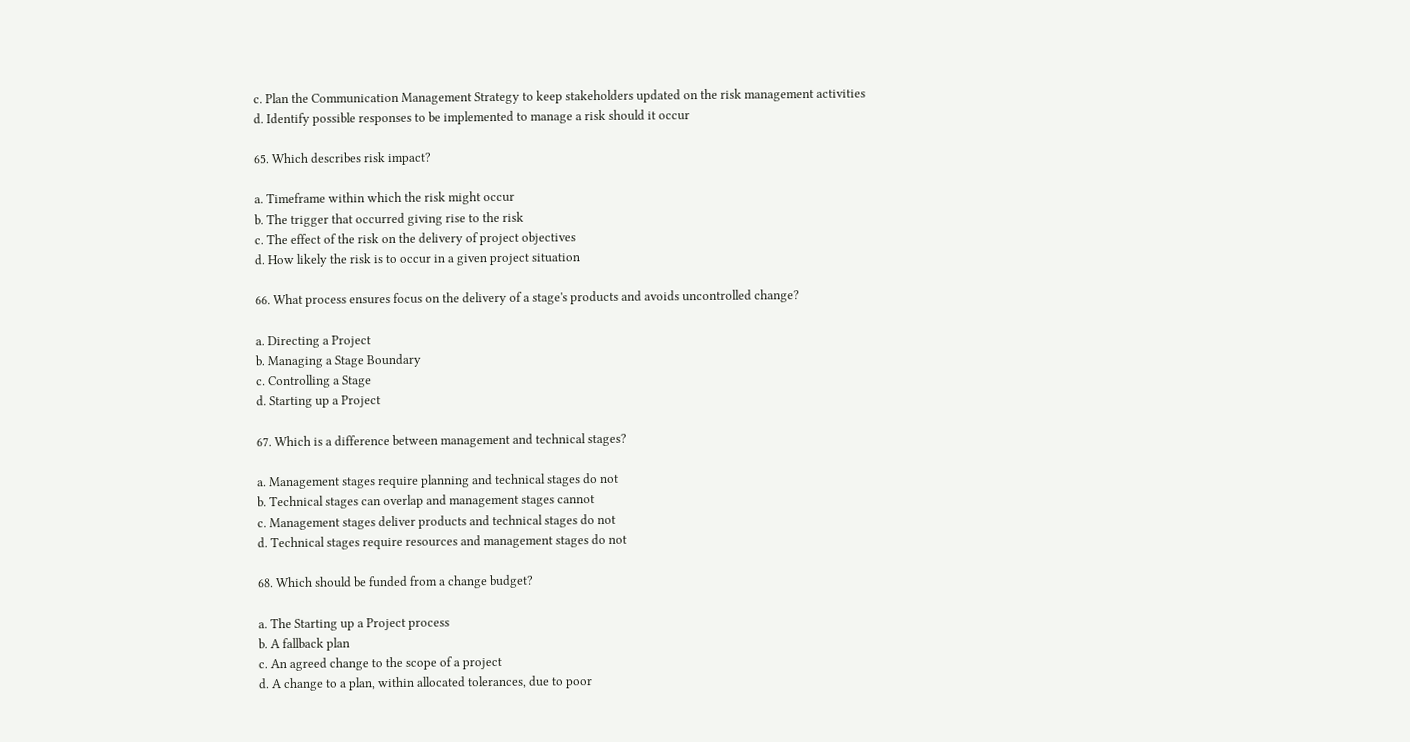c. Plan the Communication Management Strategy to keep stakeholders updated on the risk management activities
d. Identify possible responses to be implemented to manage a risk should it occur

65. Which describes risk impact?

a. Timeframe within which the risk might occur
b. The trigger that occurred giving rise to the risk
c. The effect of the risk on the delivery of project objectives
d. How likely the risk is to occur in a given project situation

66. What process ensures focus on the delivery of a stage's products and avoids uncontrolled change?

a. Directing a Project
b. Managing a Stage Boundary
c. Controlling a Stage
d. Starting up a Project

67. Which is a difference between management and technical stages?

a. Management stages require planning and technical stages do not
b. Technical stages can overlap and management stages cannot
c. Management stages deliver products and technical stages do not
d. Technical stages require resources and management stages do not

68. Which should be funded from a change budget?

a. The Starting up a Project process
b. A fallback plan
c. An agreed change to the scope of a project
d. A change to a plan, within allocated tolerances, due to poor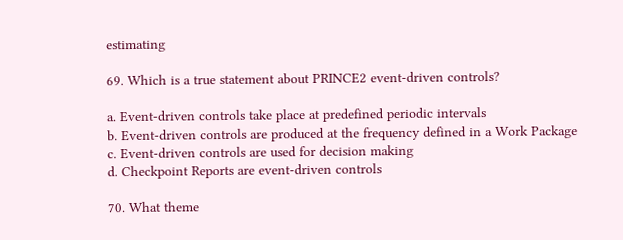estimating

69. Which is a true statement about PRINCE2 event-driven controls?

a. Event-driven controls take place at predefined periodic intervals
b. Event-driven controls are produced at the frequency defined in a Work Package
c. Event-driven controls are used for decision making
d. Checkpoint Reports are event-driven controls

70. What theme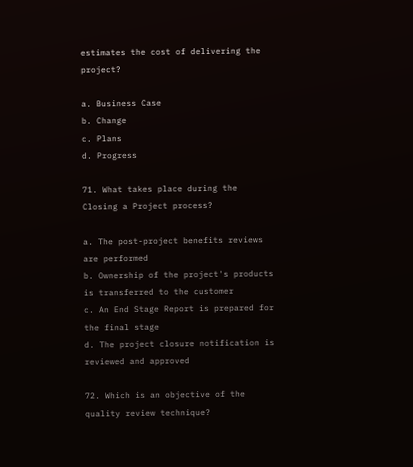estimates the cost of delivering the project?

a. Business Case
b. Change
c. Plans
d. Progress

71. What takes place during the Closing a Project process?

a. The post-project benefits reviews are performed
b. Ownership of the project's products is transferred to the customer
c. An End Stage Report is prepared for the final stage
d. The project closure notification is reviewed and approved

72. Which is an objective of the quality review technique?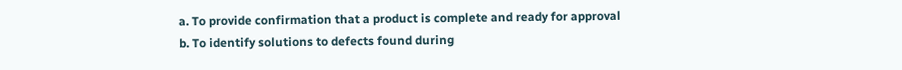a. To provide confirmation that a product is complete and ready for approval
b. To identify solutions to defects found during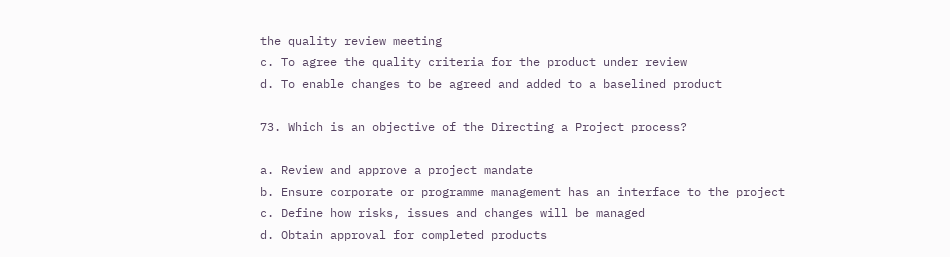the quality review meeting
c. To agree the quality criteria for the product under review
d. To enable changes to be agreed and added to a baselined product

73. Which is an objective of the Directing a Project process?

a. Review and approve a project mandate
b. Ensure corporate or programme management has an interface to the project
c. Define how risks, issues and changes will be managed
d. Obtain approval for completed products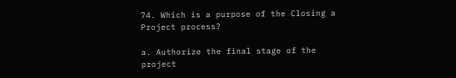74. Which is a purpose of the Closing a Project process?

a. Authorize the final stage of the project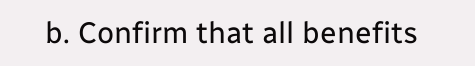b. Confirm that all benefits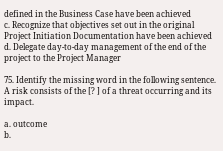defined in the Business Case have been achieved
c. Recognize that objectives set out in the original Project Initiation Documentation have been achieved
d. Delegate day-to-day management of the end of the project to the Project Manager

75. Identify the missing word in the following sentence. A risk consists of the [? ] of a threat occurring and its impact.

a. outcome
b.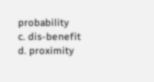probability
c. dis-benefit
d. proximity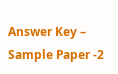Answer Key – Sample Paper -2